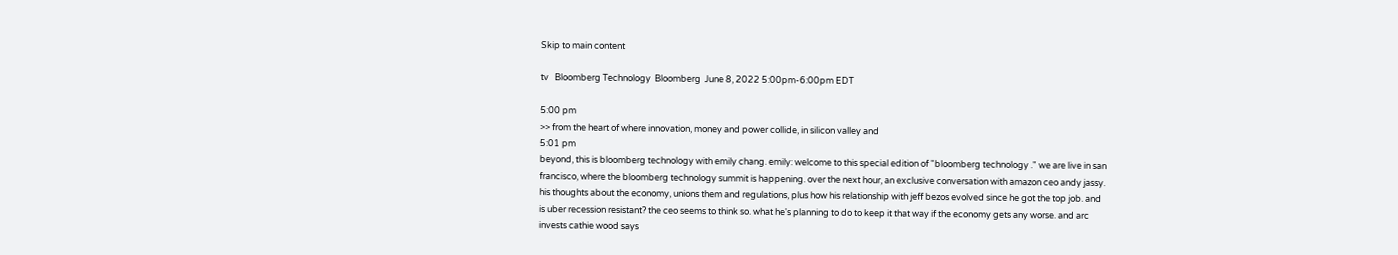Skip to main content

tv   Bloomberg Technology  Bloomberg  June 8, 2022 5:00pm-6:00pm EDT

5:00 pm
>> from the heart of where innovation, money and power collide, in silicon valley and
5:01 pm
beyond, this is bloomberg technology with emily chang. emily: welcome to this special edition of "bloomberg technology ." we are live in san francisco, where the bloomberg technology summit is happening. over the next hour, an exclusive conversation with amazon ceo andy jassy. his thoughts about the economy, unions them and regulations, plus how his relationship with jeff bezos evolved since he got the top job. and is uber recession resistant? the ceo seems to think so. what he's planning to do to keep it that way if the economy gets any worse. and arc invests cathie wood says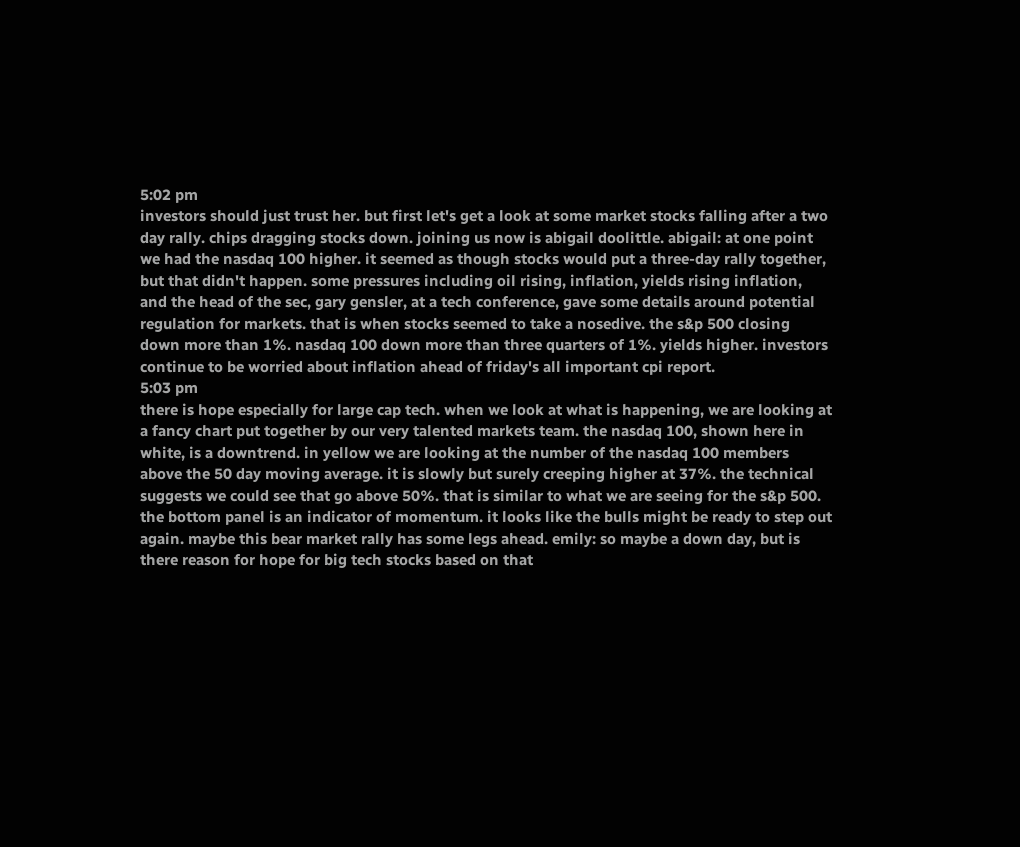5:02 pm
investors should just trust her. but first let's get a look at some market stocks falling after a two day rally. chips dragging stocks down. joining us now is abigail doolittle. abigail: at one point we had the nasdaq 100 higher. it seemed as though stocks would put a three-day rally together, but that didn't happen. some pressures including oil rising, inflation, yields rising inflation, and the head of the sec, gary gensler, at a tech conference, gave some details around potential regulation for markets. that is when stocks seemed to take a nosedive. the s&p 500 closing down more than 1%. nasdaq 100 down more than three quarters of 1%. yields higher. investors continue to be worried about inflation ahead of friday's all important cpi report.
5:03 pm
there is hope especially for large cap tech. when we look at what is happening, we are looking at a fancy chart put together by our very talented markets team. the nasdaq 100, shown here in white, is a downtrend. in yellow we are looking at the number of the nasdaq 100 members above the 50 day moving average. it is slowly but surely creeping higher at 37%. the technical suggests we could see that go above 50%. that is similar to what we are seeing for the s&p 500. the bottom panel is an indicator of momentum. it looks like the bulls might be ready to step out again. maybe this bear market rally has some legs ahead. emily: so maybe a down day, but is there reason for hope for big tech stocks based on that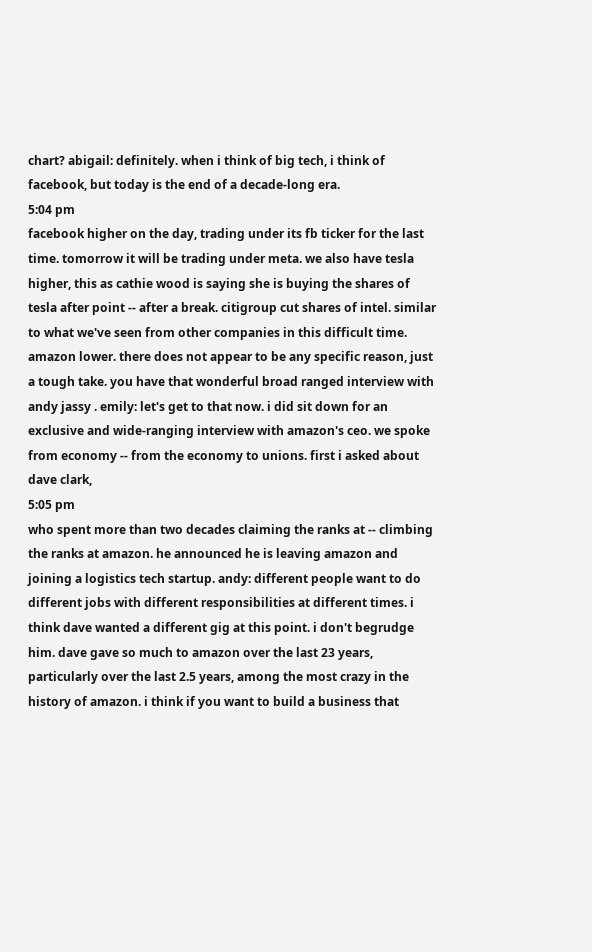chart? abigail: definitely. when i think of big tech, i think of facebook, but today is the end of a decade-long era.
5:04 pm
facebook higher on the day, trading under its fb ticker for the last time. tomorrow it will be trading under meta. we also have tesla higher, this as cathie wood is saying she is buying the shares of tesla after point -- after a break. citigroup cut shares of intel. similar to what we've seen from other companies in this difficult time. amazon lower. there does not appear to be any specific reason, just a tough take. you have that wonderful broad ranged interview with andy jassy . emily: let's get to that now. i did sit down for an exclusive and wide-ranging interview with amazon's ceo. we spoke from economy -- from the economy to unions. first i asked about dave clark,
5:05 pm
who spent more than two decades claiming the ranks at -- climbing the ranks at amazon. he announced he is leaving amazon and joining a logistics tech startup. andy: different people want to do different jobs with different responsibilities at different times. i think dave wanted a different gig at this point. i don't begrudge him. dave gave so much to amazon over the last 23 years, particularly over the last 2.5 years, among the most crazy in the history of amazon. i think if you want to build a business that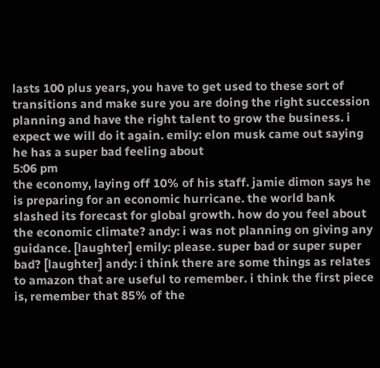lasts 100 plus years, you have to get used to these sort of transitions and make sure you are doing the right succession planning and have the right talent to grow the business. i expect we will do it again. emily: elon musk came out saying he has a super bad feeling about
5:06 pm
the economy, laying off 10% of his staff. jamie dimon says he is preparing for an economic hurricane. the world bank slashed its forecast for global growth. how do you feel about the economic climate? andy: i was not planning on giving any guidance. [laughter] emily: please. super bad or super super bad? [laughter] andy: i think there are some things as relates to amazon that are useful to remember. i think the first piece is, remember that 85% of the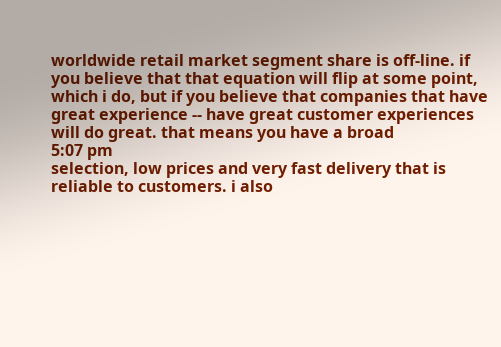worldwide retail market segment share is off-line. if you believe that that equation will flip at some point, which i do, but if you believe that companies that have great experience -- have great customer experiences will do great. that means you have a broad
5:07 pm
selection, low prices and very fast delivery that is reliable to customers. i also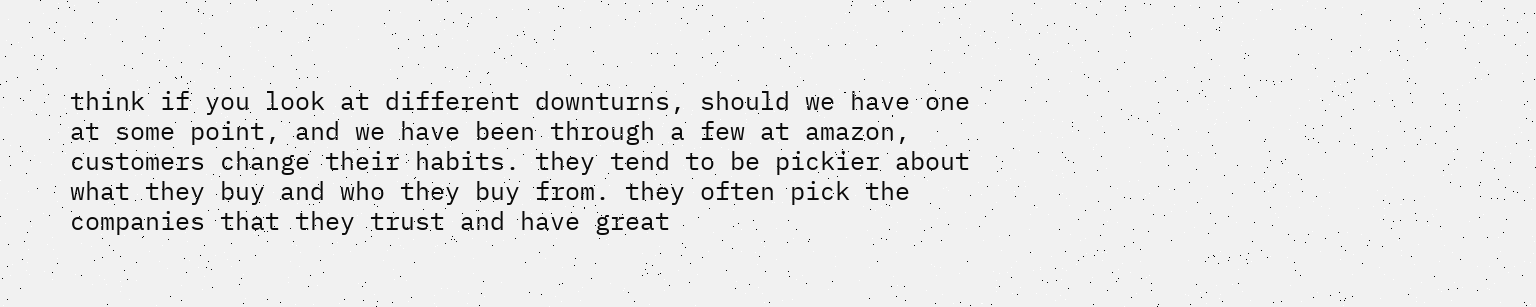think if you look at different downturns, should we have one at some point, and we have been through a few at amazon, customers change their habits. they tend to be pickier about what they buy and who they buy from. they often pick the companies that they trust and have great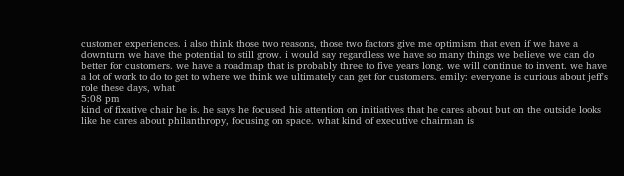customer experiences. i also think those two reasons, those two factors give me optimism that even if we have a downturn we have the potential to still grow. i would say regardless we have so many things we believe we can do better for customers. we have a roadmap that is probably three to five years long. we will continue to invent. we have a lot of work to do to get to where we think we ultimately can get for customers. emily: everyone is curious about jeff's role these days, what
5:08 pm
kind of fixative chair he is. he says he focused his attention on initiatives that he cares about but on the outside looks like he cares about philanthropy, focusing on space. what kind of executive chairman is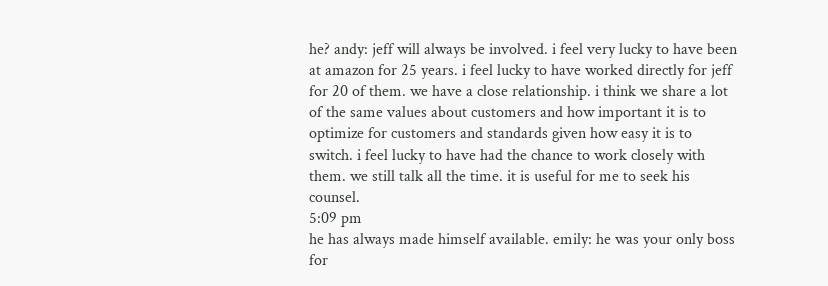he? andy: jeff will always be involved. i feel very lucky to have been at amazon for 25 years. i feel lucky to have worked directly for jeff for 20 of them. we have a close relationship. i think we share a lot of the same values about customers and how important it is to optimize for customers and standards given how easy it is to switch. i feel lucky to have had the chance to work closely with them. we still talk all the time. it is useful for me to seek his counsel.
5:09 pm
he has always made himself available. emily: he was your only boss for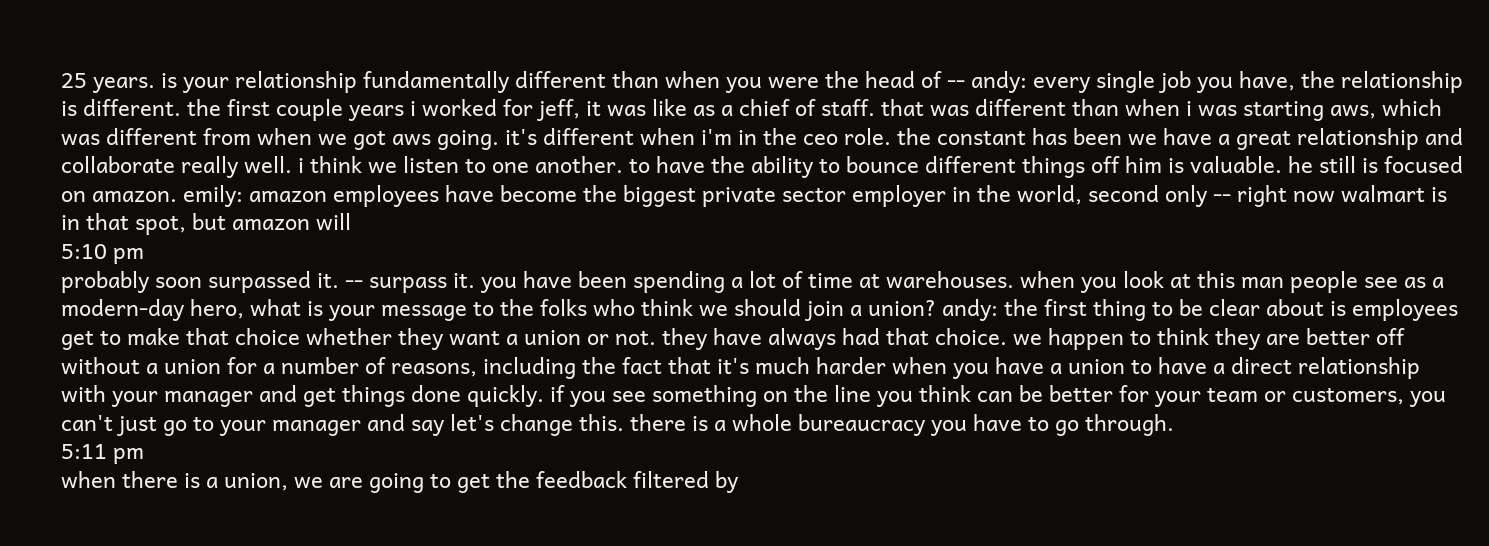25 years. is your relationship fundamentally different than when you were the head of -- andy: every single job you have, the relationship is different. the first couple years i worked for jeff, it was like as a chief of staff. that was different than when i was starting aws, which was different from when we got aws going. it's different when i'm in the ceo role. the constant has been we have a great relationship and collaborate really well. i think we listen to one another. to have the ability to bounce different things off him is valuable. he still is focused on amazon. emily: amazon employees have become the biggest private sector employer in the world, second only -- right now walmart is in that spot, but amazon will
5:10 pm
probably soon surpassed it. -- surpass it. you have been spending a lot of time at warehouses. when you look at this man people see as a modern-day hero, what is your message to the folks who think we should join a union? andy: the first thing to be clear about is employees get to make that choice whether they want a union or not. they have always had that choice. we happen to think they are better off without a union for a number of reasons, including the fact that it's much harder when you have a union to have a direct relationship with your manager and get things done quickly. if you see something on the line you think can be better for your team or customers, you can't just go to your manager and say let's change this. there is a whole bureaucracy you have to go through.
5:11 pm
when there is a union, we are going to get the feedback filtered by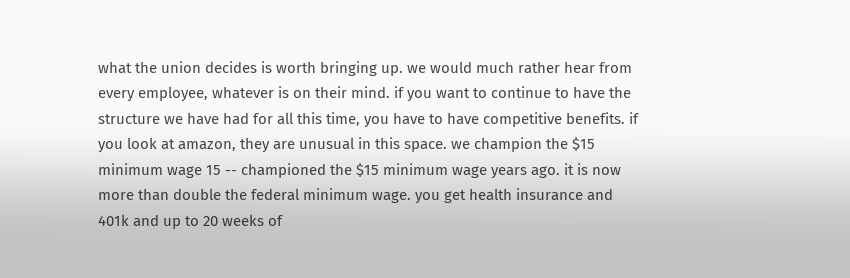what the union decides is worth bringing up. we would much rather hear from every employee, whatever is on their mind. if you want to continue to have the structure we have had for all this time, you have to have competitive benefits. if you look at amazon, they are unusual in this space. we champion the $15 minimum wage 15 -- championed the $15 minimum wage years ago. it is now more than double the federal minimum wage. you get health insurance and 401k and up to 20 weeks of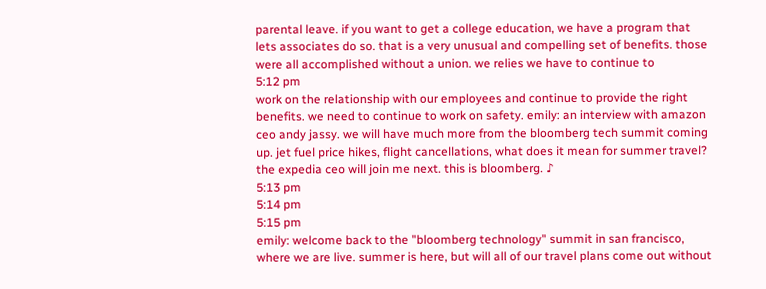parental leave. if you want to get a college education, we have a program that lets associates do so. that is a very unusual and compelling set of benefits. those were all accomplished without a union. we relies we have to continue to
5:12 pm
work on the relationship with our employees and continue to provide the right benefits. we need to continue to work on safety. emily: an interview with amazon ceo andy jassy. we will have much more from the bloomberg tech summit coming up. jet fuel price hikes, flight cancellations, what does it mean for summer travel? the expedia ceo will join me next. this is bloomberg. ♪
5:13 pm
5:14 pm
5:15 pm
emily: welcome back to the "bloomberg technology" summit in san francisco, where we are live. summer is here, but will all of our travel plans come out without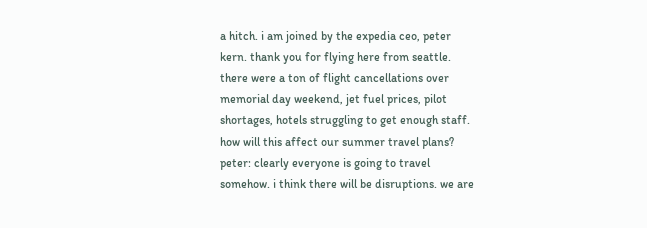a hitch. i am joined by the expedia ceo, peter kern. thank you for flying here from seattle. there were a ton of flight cancellations over memorial day weekend, jet fuel prices, pilot shortages, hotels struggling to get enough staff. how will this affect our summer travel plans? peter: clearly everyone is going to travel somehow. i think there will be disruptions. we are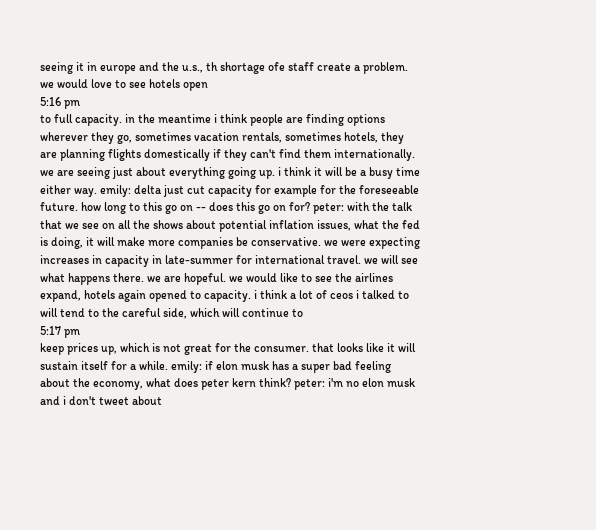seeing it in europe and the u.s., th shortage ofe staff create a problem. we would love to see hotels open
5:16 pm
to full capacity. in the meantime i think people are finding options wherever they go, sometimes vacation rentals, sometimes hotels, they are planning flights domestically if they can't find them internationally. we are seeing just about everything going up. i think it will be a busy time either way. emily: delta just cut capacity for example for the foreseeable future. how long to this go on -- does this go on for? peter: with the talk that we see on all the shows about potential inflation issues, what the fed is doing, it will make more companies be conservative. we were expecting increases in capacity in late-summer for international travel. we will see what happens there. we are hopeful. we would like to see the airlines expand, hotels again opened to capacity. i think a lot of ceos i talked to will tend to the careful side, which will continue to
5:17 pm
keep prices up, which is not great for the consumer. that looks like it will sustain itself for a while. emily: if elon musk has a super bad feeling about the economy, what does peter kern think? peter: i'm no elon musk and i don't tweet about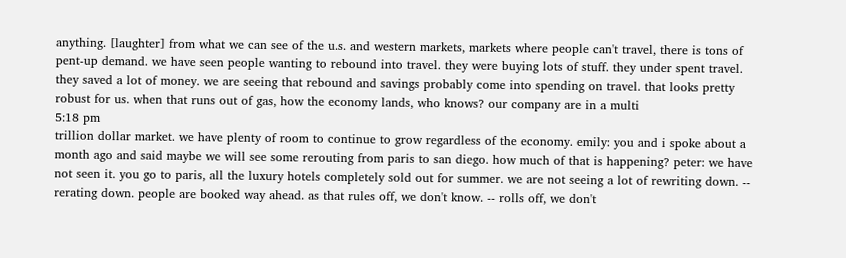anything. [laughter] from what we can see of the u.s. and western markets, markets where people can't travel, there is tons of pent-up demand. we have seen people wanting to rebound into travel. they were buying lots of stuff. they under spent travel. they saved a lot of money. we are seeing that rebound and savings probably come into spending on travel. that looks pretty robust for us. when that runs out of gas, how the economy lands, who knows? our company are in a multi
5:18 pm
trillion dollar market. we have plenty of room to continue to grow regardless of the economy. emily: you and i spoke about a month ago and said maybe we will see some rerouting from paris to san diego. how much of that is happening? peter: we have not seen it. you go to paris, all the luxury hotels completely sold out for summer. we are not seeing a lot of rewriting down. -- rerating down. people are booked way ahead. as that rules off, we don't know. -- rolls off, we don't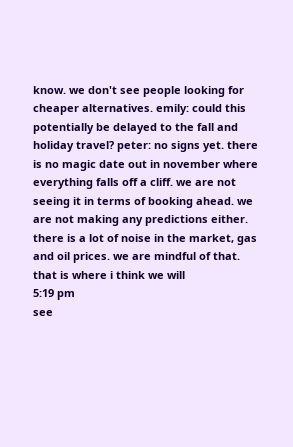know. we don't see people looking for cheaper alternatives. emily: could this potentially be delayed to the fall and holiday travel? peter: no signs yet. there is no magic date out in november where everything falls off a cliff. we are not seeing it in terms of booking ahead. we are not making any predictions either. there is a lot of noise in the market, gas and oil prices. we are mindful of that. that is where i think we will
5:19 pm
see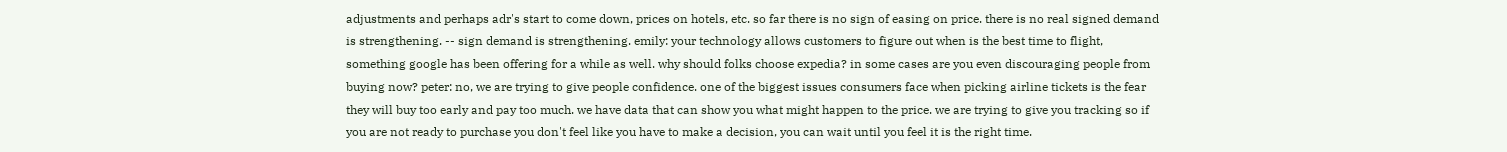adjustments and perhaps adr's start to come down, prices on hotels, etc. so far there is no sign of easing on price. there is no real signed demand is strengthening. -- sign demand is strengthening. emily: your technology allows customers to figure out when is the best time to flight, something google has been offering for a while as well. why should folks choose expedia? in some cases are you even discouraging people from buying now? peter: no, we are trying to give people confidence. one of the biggest issues consumers face when picking airline tickets is the fear they will buy too early and pay too much. we have data that can show you what might happen to the price. we are trying to give you tracking so if you are not ready to purchase you don't feel like you have to make a decision, you can wait until you feel it is the right time.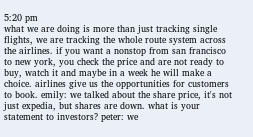5:20 pm
what we are doing is more than just tracking single flights, we are tracking the whole route system across the airlines. if you want a nonstop from san francisco to new york, you check the price and are not ready to buy, watch it and maybe in a week he will make a choice. airlines give us the opportunities for customers to book. emily: we talked about the share price, it's not just expedia, but shares are down. what is your statement to investors? peter: we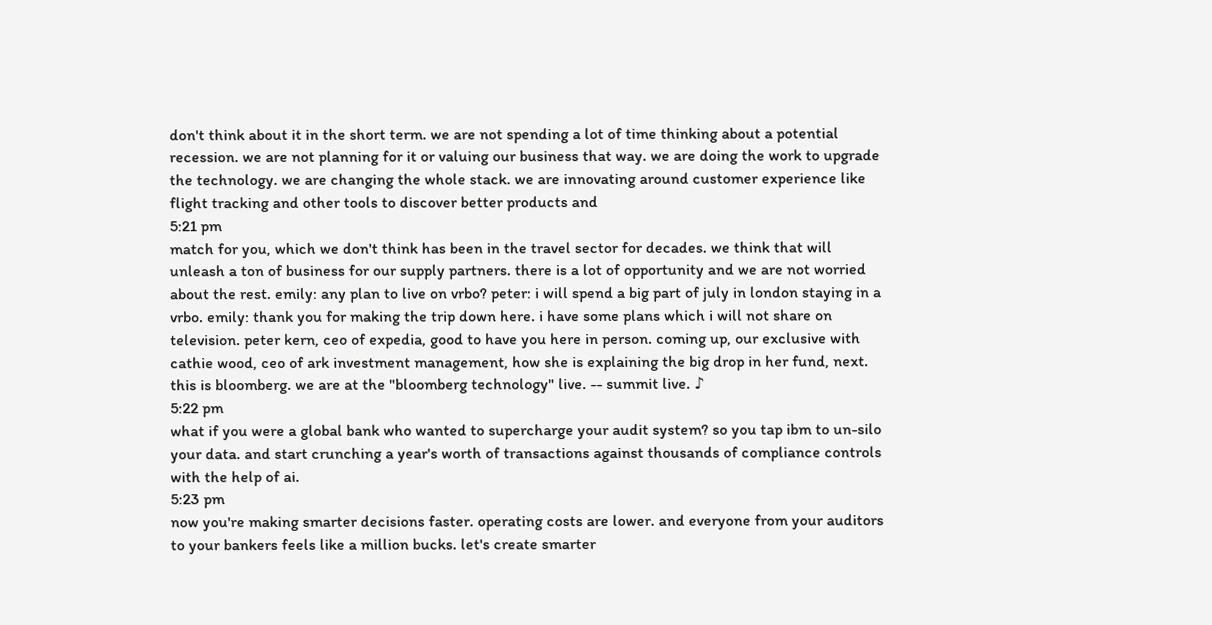don't think about it in the short term. we are not spending a lot of time thinking about a potential recession. we are not planning for it or valuing our business that way. we are doing the work to upgrade the technology. we are changing the whole stack. we are innovating around customer experience like flight tracking and other tools to discover better products and
5:21 pm
match for you, which we don't think has been in the travel sector for decades. we think that will unleash a ton of business for our supply partners. there is a lot of opportunity and we are not worried about the rest. emily: any plan to live on vrbo? peter: i will spend a big part of july in london staying in a vrbo. emily: thank you for making the trip down here. i have some plans which i will not share on television. peter kern, ceo of expedia, good to have you here in person. coming up, our exclusive with cathie wood, ceo of ark investment management, how she is explaining the big drop in her fund, next. this is bloomberg. we are at the "bloomberg technology" live. -- summit live. ♪
5:22 pm
what if you were a global bank who wanted to supercharge your audit system? so you tap ibm to un-silo your data. and start crunching a year's worth of transactions against thousands of compliance controls with the help of ai.
5:23 pm
now you're making smarter decisions faster. operating costs are lower. and everyone from your auditors to your bankers feels like a million bucks. let's create smarter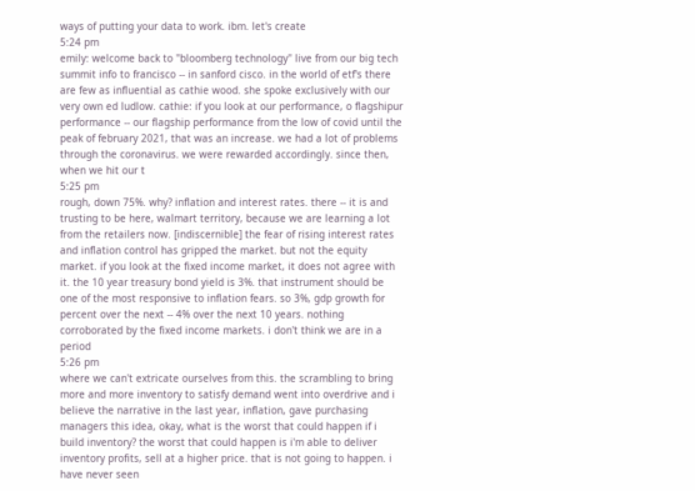ways of putting your data to work. ibm. let's create
5:24 pm
emily: welcome back to "bloomberg technology" live from our big tech summit info to francisco -- in sanford cisco. in the world of etf's there are few as influential as cathie wood. she spoke exclusively with our very own ed ludlow. cathie: if you look at our performance, o flagshipur performance -- our flagship performance from the low of covid until the peak of february 2021, that was an increase. we had a lot of problems through the coronavirus. we were rewarded accordingly. since then, when we hit our t
5:25 pm
rough, down 75%. why? inflation and interest rates. there -- it is and trusting to be here, walmart territory, because we are learning a lot from the retailers now. [indiscernible] the fear of rising interest rates and inflation control has gripped the market. but not the equity market. if you look at the fixed income market, it does not agree with it. the 10 year treasury bond yield is 3%. that instrument should be one of the most responsive to inflation fears. so 3%, gdp growth for percent over the next -- 4% over the next 10 years. nothing corroborated by the fixed income markets. i don't think we are in a period
5:26 pm
where we can't extricate ourselves from this. the scrambling to bring more and more inventory to satisfy demand went into overdrive and i believe the narrative in the last year, inflation, gave purchasing managers this idea, okay, what is the worst that could happen if i build inventory? the worst that could happen is i'm able to deliver inventory profits, sell at a higher price. that is not going to happen. i have never seen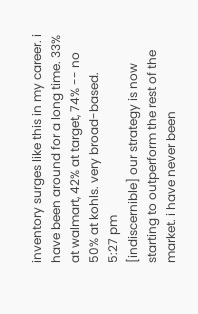inventory surges like this in my career. i have been around for a long time. 33% at walmart, 42% at target, 74% -- no 50% at kohls. very broad-based.
5:27 pm
[indiscernible] our strategy is now starting to outperform the rest of the market. i have never been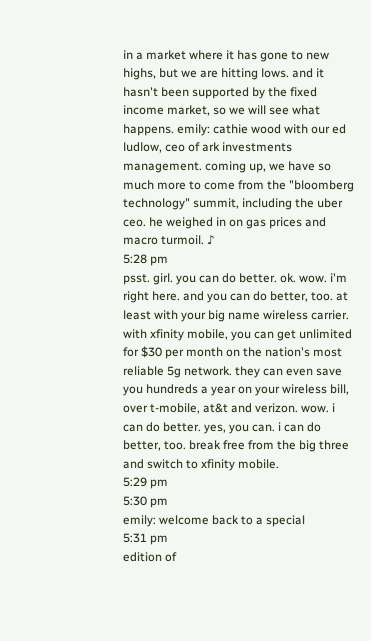in a market where it has gone to new highs, but we are hitting lows. and it hasn't been supported by the fixed income market, so we will see what happens. emily: cathie wood with our ed ludlow, ceo of ark investments management. coming up, we have so much more to come from the "bloomberg technology" summit, including the uber ceo. he weighed in on gas prices and macro turmoil. ♪
5:28 pm
psst. girl. you can do better. ok. wow. i'm right here. and you can do better, too. at least with your big name wireless carrier. with xfinity mobile, you can get unlimited for $30 per month on the nation's most reliable 5g network. they can even save you hundreds a year on your wireless bill, over t-mobile, at&t and verizon. wow. i can do better. yes, you can. i can do better, too. break free from the big three and switch to xfinity mobile.
5:29 pm
5:30 pm
emily: welcome back to a special
5:31 pm
edition of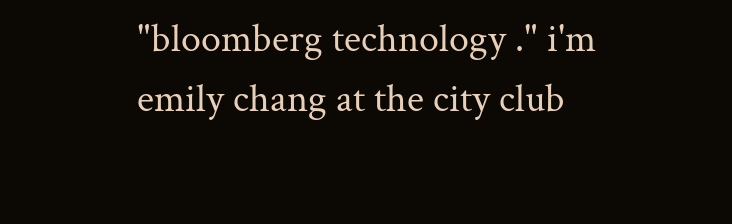"bloomberg technology ." i'm emily chang at the city club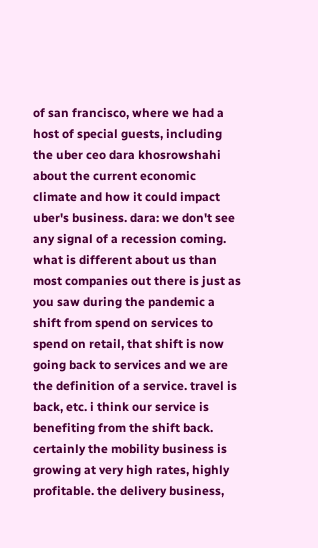of san francisco, where we had a host of special guests, including the uber ceo dara khosrowshahi about the current economic climate and how it could impact uber's business. dara: we don't see any signal of a recession coming. what is different about us than most companies out there is just as you saw during the pandemic a shift from spend on services to spend on retail, that shift is now going back to services and we are the definition of a service. travel is back, etc. i think our service is benefiting from the shift back. certainly the mobility business is growing at very high rates, highly profitable. the delivery business,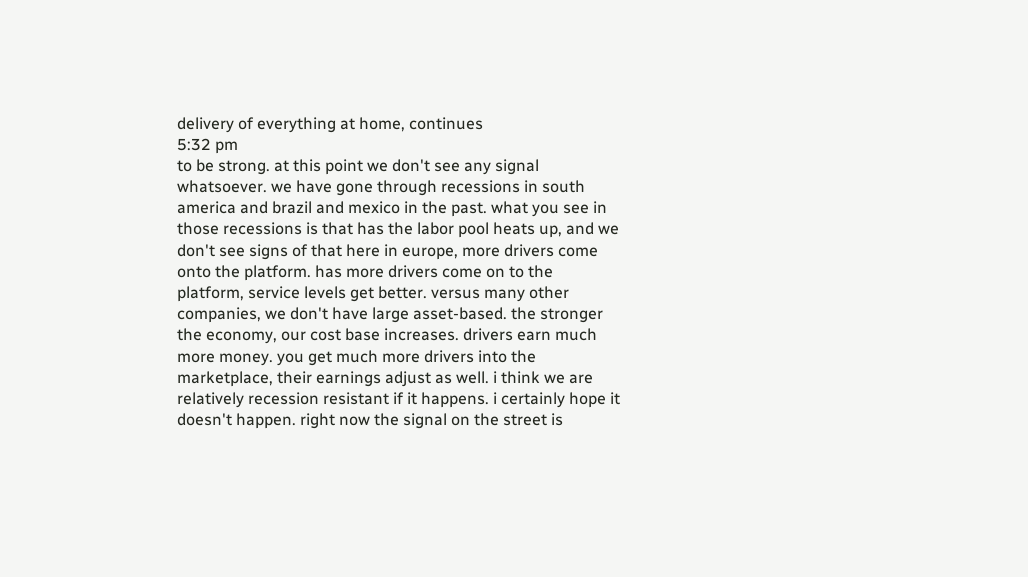delivery of everything at home, continues
5:32 pm
to be strong. at this point we don't see any signal whatsoever. we have gone through recessions in south america and brazil and mexico in the past. what you see in those recessions is that has the labor pool heats up, and we don't see signs of that here in europe, more drivers come onto the platform. has more drivers come on to the platform, service levels get better. versus many other companies, we don't have large asset-based. the stronger the economy, our cost base increases. drivers earn much more money. you get much more drivers into the marketplace, their earnings adjust as well. i think we are relatively recession resistant if it happens. i certainly hope it doesn't happen. right now the signal on the street is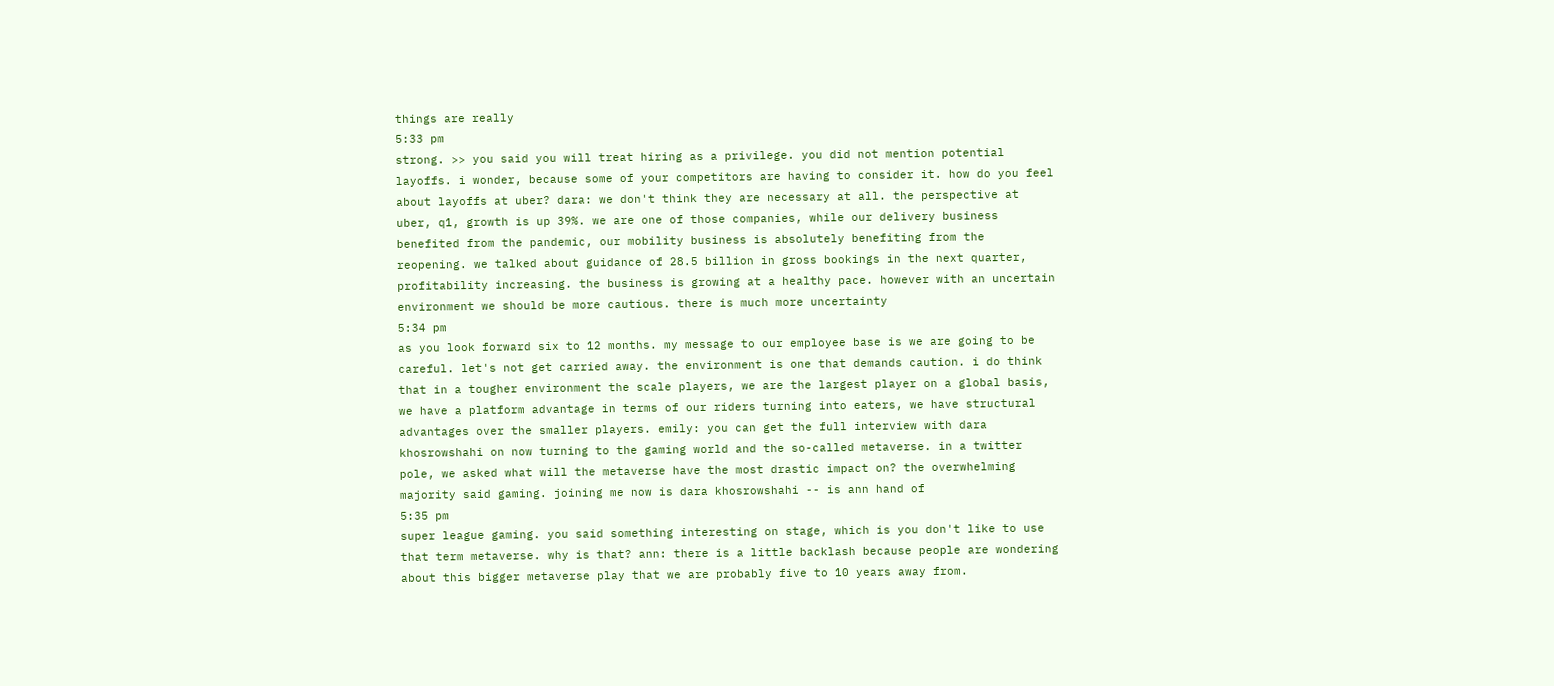things are really
5:33 pm
strong. >> you said you will treat hiring as a privilege. you did not mention potential layoffs. i wonder, because some of your competitors are having to consider it. how do you feel about layoffs at uber? dara: we don't think they are necessary at all. the perspective at uber, q1, growth is up 39%. we are one of those companies, while our delivery business benefited from the pandemic, our mobility business is absolutely benefiting from the reopening. we talked about guidance of 28.5 billion in gross bookings in the next quarter, profitability increasing. the business is growing at a healthy pace. however with an uncertain environment we should be more cautious. there is much more uncertainty
5:34 pm
as you look forward six to 12 months. my message to our employee base is we are going to be careful. let's not get carried away. the environment is one that demands caution. i do think that in a tougher environment the scale players, we are the largest player on a global basis, we have a platform advantage in terms of our riders turning into eaters, we have structural advantages over the smaller players. emily: you can get the full interview with dara khosrowshahi on now turning to the gaming world and the so-called metaverse. in a twitter pole, we asked what will the metaverse have the most drastic impact on? the overwhelming majority said gaming. joining me now is dara khosrowshahi -- is ann hand of
5:35 pm
super league gaming. you said something interesting on stage, which is you don't like to use that term metaverse. why is that? ann: there is a little backlash because people are wondering about this bigger metaverse play that we are probably five to 10 years away from.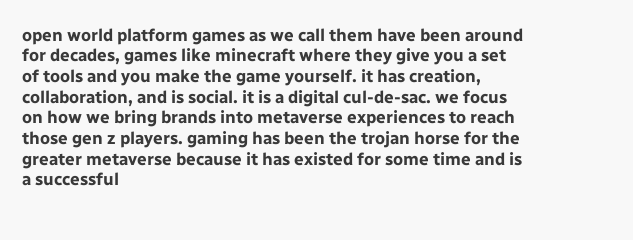open world platform games as we call them have been around for decades, games like minecraft where they give you a set of tools and you make the game yourself. it has creation, collaboration, and is social. it is a digital cul-de-sac. we focus on how we bring brands into metaverse experiences to reach those gen z players. gaming has been the trojan horse for the greater metaverse because it has existed for some time and is a successful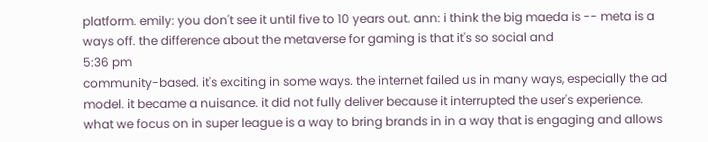platform. emily: you don't see it until five to 10 years out. ann: i think the big maeda is -- meta is a ways off. the difference about the metaverse for gaming is that it's so social and
5:36 pm
community-based. it's exciting in some ways. the internet failed us in many ways, especially the ad model. it became a nuisance. it did not fully deliver because it interrupted the user's experience. what we focus on in super league is a way to bring brands in in a way that is engaging and allows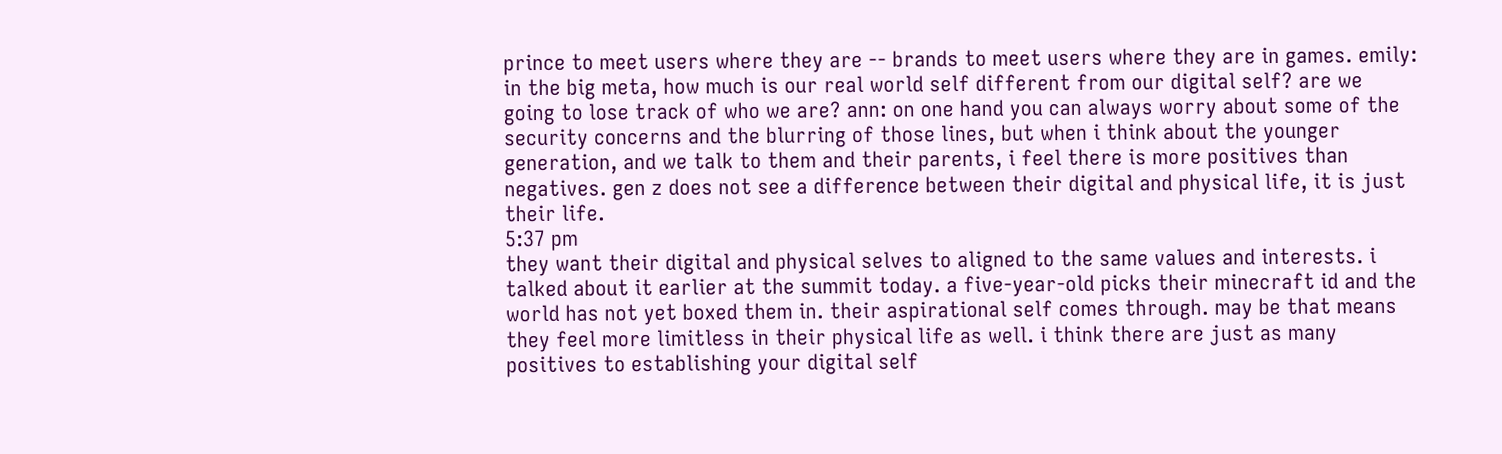prince to meet users where they are -- brands to meet users where they are in games. emily: in the big meta, how much is our real world self different from our digital self? are we going to lose track of who we are? ann: on one hand you can always worry about some of the security concerns and the blurring of those lines, but when i think about the younger generation, and we talk to them and their parents, i feel there is more positives than negatives. gen z does not see a difference between their digital and physical life, it is just their life.
5:37 pm
they want their digital and physical selves to aligned to the same values and interests. i talked about it earlier at the summit today. a five-year-old picks their minecraft id and the world has not yet boxed them in. their aspirational self comes through. may be that means they feel more limitless in their physical life as well. i think there are just as many positives to establishing your digital self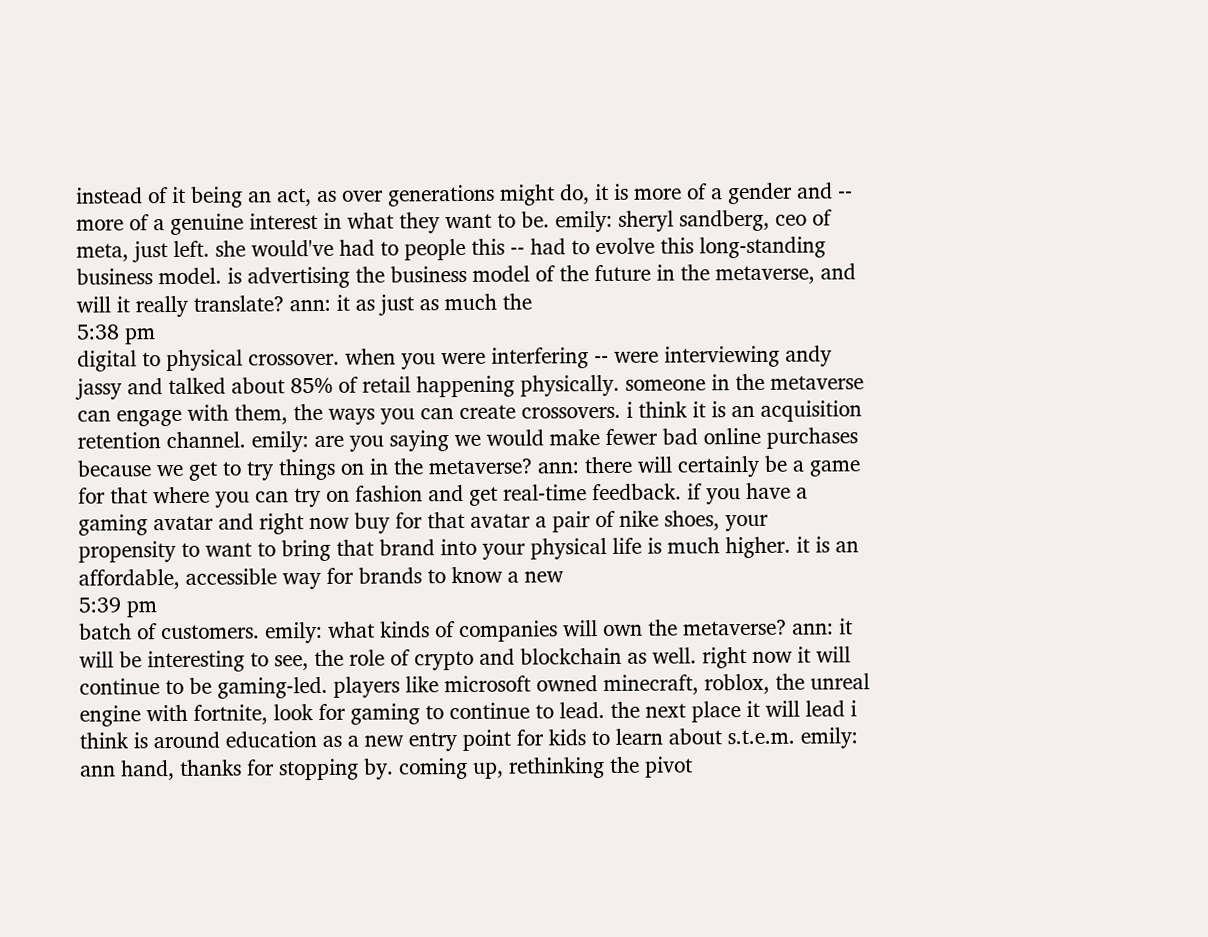instead of it being an act, as over generations might do, it is more of a gender and -- more of a genuine interest in what they want to be. emily: sheryl sandberg, ceo of meta, just left. she would've had to people this -- had to evolve this long-standing business model. is advertising the business model of the future in the metaverse, and will it really translate? ann: it as just as much the
5:38 pm
digital to physical crossover. when you were interfering -- were interviewing andy jassy and talked about 85% of retail happening physically. someone in the metaverse can engage with them, the ways you can create crossovers. i think it is an acquisition retention channel. emily: are you saying we would make fewer bad online purchases because we get to try things on in the metaverse? ann: there will certainly be a game for that where you can try on fashion and get real-time feedback. if you have a gaming avatar and right now buy for that avatar a pair of nike shoes, your propensity to want to bring that brand into your physical life is much higher. it is an affordable, accessible way for brands to know a new
5:39 pm
batch of customers. emily: what kinds of companies will own the metaverse? ann: it will be interesting to see, the role of crypto and blockchain as well. right now it will continue to be gaming-led. players like microsoft owned minecraft, roblox, the unreal engine with fortnite, look for gaming to continue to lead. the next place it will lead i think is around education as a new entry point for kids to learn about s.t.e.m. emily: ann hand, thanks for stopping by. coming up, rethinking the pivot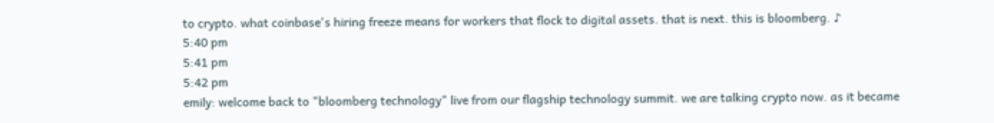to crypto. what coinbase's hiring freeze means for workers that flock to digital assets. that is next. this is bloomberg. ♪
5:40 pm
5:41 pm
5:42 pm
emily: welcome back to "bloomberg technology" live from our flagship technology summit. we are talking crypto now. as it became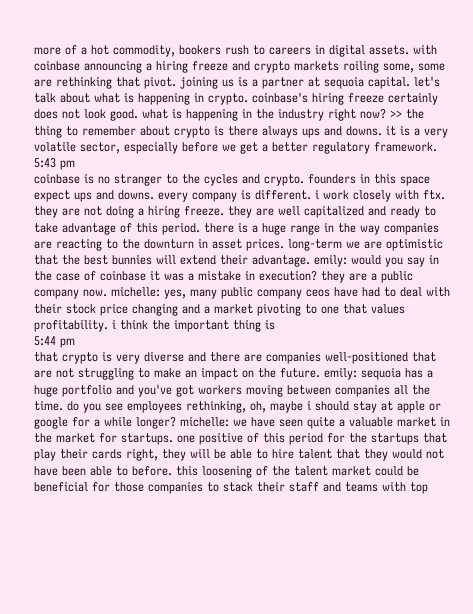more of a hot commodity, bookers rush to careers in digital assets. with coinbase announcing a hiring freeze and crypto markets roiling some, some are rethinking that pivot. joining us is a partner at sequoia capital. let's talk about what is happening in crypto. coinbase's hiring freeze certainly does not look good. what is happening in the industry right now? >> the thing to remember about crypto is there always ups and downs. it is a very volatile sector, especially before we get a better regulatory framework.
5:43 pm
coinbase is no stranger to the cycles and crypto. founders in this space expect ups and downs. every company is different. i work closely with ftx. they are not doing a hiring freeze. they are well capitalized and ready to take advantage of this period. there is a huge range in the way companies are reacting to the downturn in asset prices. long-term we are optimistic that the best bunnies will extend their advantage. emily: would you say in the case of coinbase it was a mistake in execution? they are a public company now. michelle: yes, many public company ceos have had to deal with their stock price changing and a market pivoting to one that values profitability. i think the important thing is
5:44 pm
that crypto is very diverse and there are companies well-positioned that are not struggling to make an impact on the future. emily: sequoia has a huge portfolio and you've got workers moving between companies all the time. do you see employees rethinking, oh, maybe i should stay at apple or google for a while longer? michelle: we have seen quite a valuable market in the market for startups. one positive of this period for the startups that play their cards right, they will be able to hire talent that they would not have been able to before. this loosening of the talent market could be beneficial for those companies to stack their staff and teams with top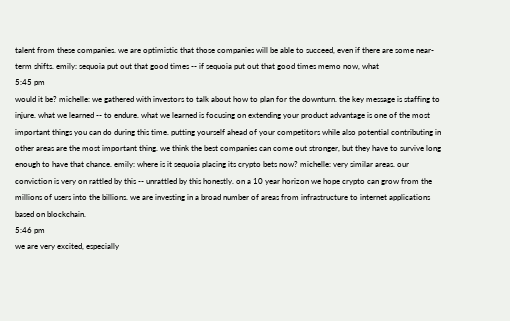talent from these companies. we are optimistic that those companies will be able to succeed, even if there are some near-term shifts. emily: sequoia put out that good times -- if sequoia put out that good times memo now, what
5:45 pm
would it be? michelle: we gathered with investors to talk about how to plan for the downturn. the key message is staffing to injure. what we learned -- to endure. what we learned is focusing on extending your product advantage is one of the most important things you can do during this time. putting yourself ahead of your competitors while also potential contributing in other areas are the most important thing. we think the best companies can come out stronger, but they have to survive long enough to have that chance. emily: where is it sequoia placing its crypto bets now? michelle: very similar areas. our conviction is very on rattled by this -- unrattled by this honestly. on a 10 year horizon we hope crypto can grow from the millions of users into the billions. we are investing in a broad number of areas from infrastructure to internet applications based on blockchain.
5:46 pm
we are very excited, especially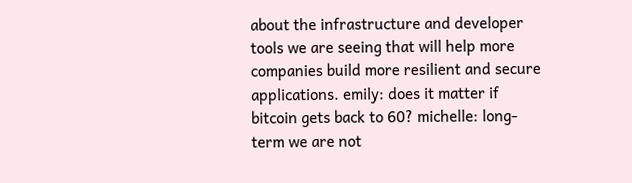about the infrastructure and developer tools we are seeing that will help more companies build more resilient and secure applications. emily: does it matter if bitcoin gets back to 60? michelle: long-term we are not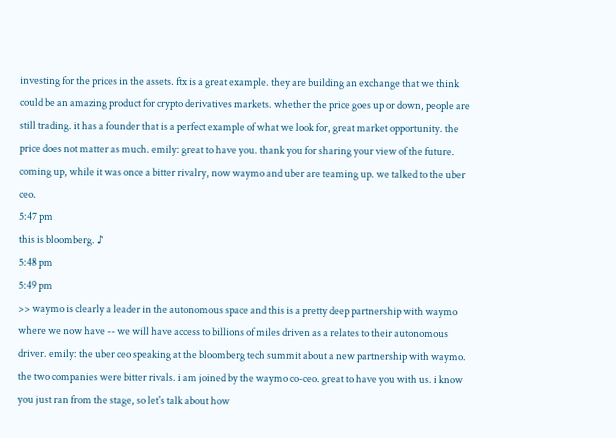investing for the prices in the assets. ftx is a great example. they are building an exchange that we think could be an amazing product for crypto derivatives markets. whether the price goes up or down, people are still trading. it has a founder that is a perfect example of what we look for, great market opportunity. the price does not matter as much. emily: great to have you. thank you for sharing your view of the future. coming up, while it was once a bitter rivalry, now waymo and uber are teaming up. we talked to the uber ceo.
5:47 pm
this is bloomberg. ♪
5:48 pm
5:49 pm
>> waymo is clearly a leader in the autonomous space and this is a pretty deep partnership with waymo where we now have -- we will have access to billions of miles driven as a relates to their autonomous driver. emily: the uber ceo speaking at the bloomberg tech summit about a new partnership with waymo. the two companies were bitter rivals. i am joined by the waymo co-ceo. great to have you with us. i know you just ran from the stage, so let's talk about how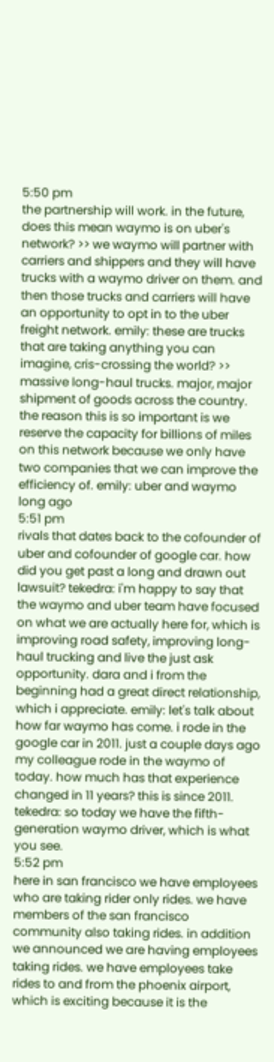5:50 pm
the partnership will work. in the future, does this mean waymo is on uber's network? >> we waymo will partner with carriers and shippers and they will have trucks with a waymo driver on them. and then those trucks and carriers will have an opportunity to opt in to the uber freight network. emily: these are trucks that are taking anything you can imagine, cris-crossing the world? >> massive long-haul trucks. major, major shipment of goods across the country. the reason this is so important is we reserve the capacity for billions of miles on this network because we only have two companies that we can improve the efficiency of. emily: uber and waymo long ago
5:51 pm
rivals that dates back to the cofounder of uber and cofounder of google car. how did you get past a long and drawn out lawsuit? tekedra: i'm happy to say that the waymo and uber team have focused on what we are actually here for, which is improving road safety, improving long-haul trucking and live the just ask opportunity. dara and i from the beginning had a great direct relationship, which i appreciate. emily: let's talk about how far waymo has come. i rode in the google car in 2011. just a couple days ago my colleague rode in the waymo of today. how much has that experience changed in 11 years? this is since 2011. tekedra: so today we have the fifth-generation waymo driver, which is what you see.
5:52 pm
here in san francisco we have employees who are taking rider only rides. we have members of the san francisco community also taking rides. in addition we announced we are having employees taking rides. we have employees take rides to and from the phoenix airport, which is exciting because it is the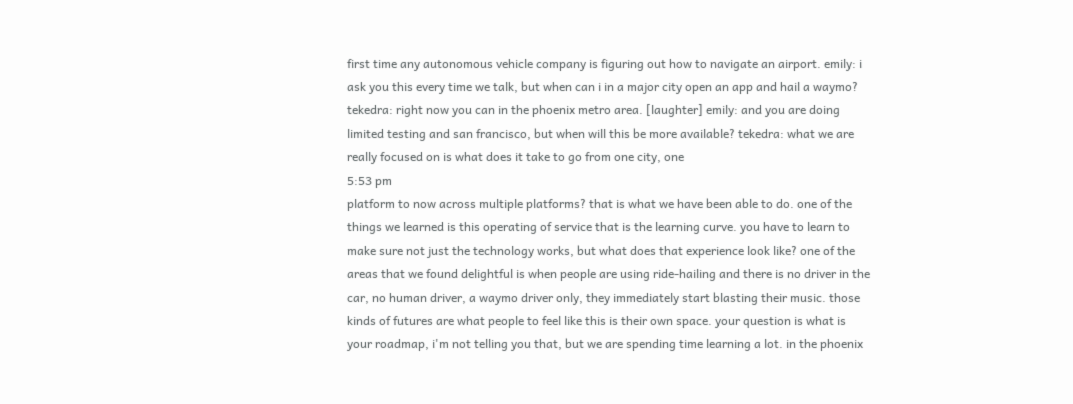first time any autonomous vehicle company is figuring out how to navigate an airport. emily: i ask you this every time we talk, but when can i in a major city open an app and hail a waymo? tekedra: right now you can in the phoenix metro area. [laughter] emily: and you are doing limited testing and san francisco, but when will this be more available? tekedra: what we are really focused on is what does it take to go from one city, one
5:53 pm
platform to now across multiple platforms? that is what we have been able to do. one of the things we learned is this operating of service that is the learning curve. you have to learn to make sure not just the technology works, but what does that experience look like? one of the areas that we found delightful is when people are using ride-hailing and there is no driver in the car, no human driver, a waymo driver only, they immediately start blasting their music. those kinds of futures are what people to feel like this is their own space. your question is what is your roadmap, i'm not telling you that, but we are spending time learning a lot. in the phoenix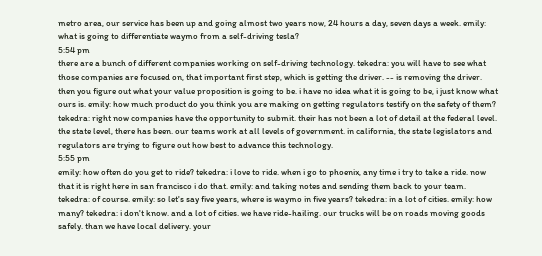metro area, our service has been up and going almost two years now, 24 hours a day, seven days a week. emily: what is going to differentiate waymo from a self-driving tesla?
5:54 pm
there are a bunch of different companies working on self-driving technology. tekedra: you will have to see what those companies are focused on, that important first step, which is getting the driver. -- is removing the driver. then you figure out what your value proposition is going to be. i have no idea what it is going to be, i just know what ours is. emily: how much product do you think you are making on getting regulators testify on the safety of them? tekedra: right now companies have the opportunity to submit. their has not been a lot of detail at the federal level. the state level, there has been. our teams work at all levels of government. in california, the state legislators and regulators are trying to figure out how best to advance this technology.
5:55 pm
emily: how often do you get to ride? tekedra: i love to ride. when i go to phoenix, any time i try to take a ride. now that it is right here in san francisco i do that. emily: and taking notes and sending them back to your team. tekedra: of course. emily: so let's say five years, where is waymo in five years? tekedra: in a lot of cities. emily: how many? tekedra: i don't know. and a lot of cities. we have ride-hailing. our trucks will be on roads moving goods safely. than we have local delivery. your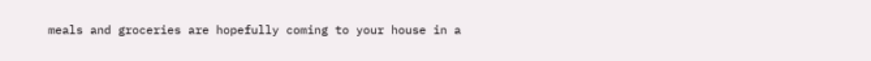meals and groceries are hopefully coming to your house in a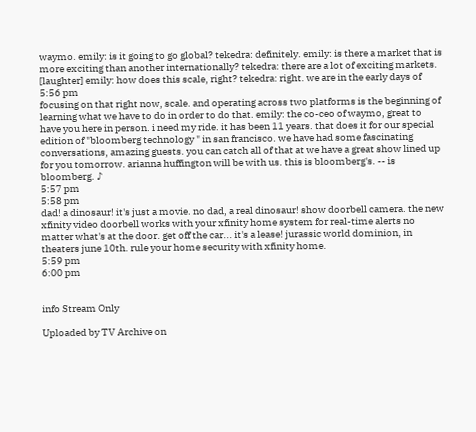waymo. emily: is it going to go global? tekedra: definitely. emily: is there a market that is more exciting than another internationally? tekedra: there are a lot of exciting markets. [laughter] emily: how does this scale, right? tekedra: right. we are in the early days of
5:56 pm
focusing on that right now, scale. and operating across two platforms is the beginning of learning what we have to do in order to do that. emily: the co-ceo of waymo, great to have you here in person. i need my ride. it has been 11 years. that does it for our special edition of "bloomberg technology " in san francisco. we have had some fascinating conversations, amazing guests. you can catch all of that at we have a great show lined up for you tomorrow. arianna huffington will be with us. this is bloomberg's. -- is bloomberg. ♪
5:57 pm
5:58 pm
dad! a dinosaur! it's just a movie. no dad, a real dinosaur! show doorbell camera. the new xfinity video doorbell works with your xfinity home system for real-time alerts no matter what's at the door. get off the car... it's a lease! jurassic world dominion, in theaters june 10th. rule your home security with xfinity home.
5:59 pm
6:00 pm


info Stream Only

Uploaded by TV Archive on